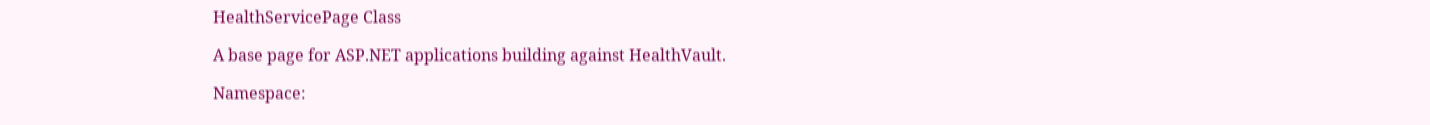HealthServicePage Class

A base page for ASP.NET applications building against HealthVault.

Namespace: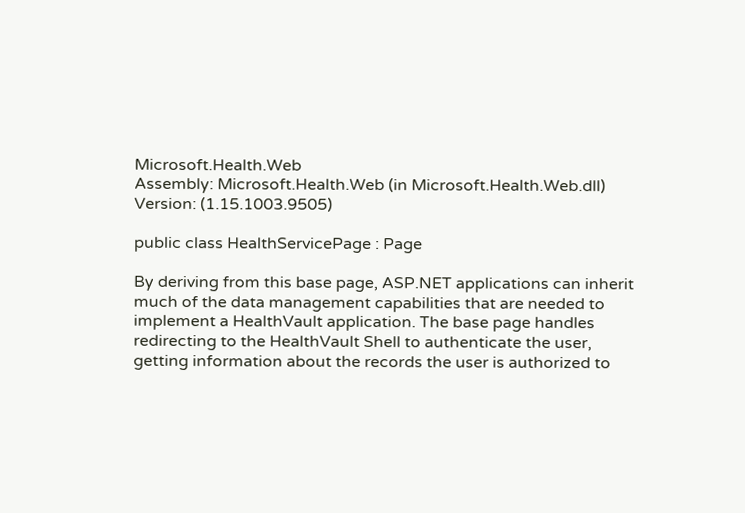Microsoft.Health.Web
Assembly: Microsoft.Health.Web (in Microsoft.Health.Web.dll) Version: (1.15.1003.9505)

public class HealthServicePage : Page

By deriving from this base page, ASP.NET applications can inherit much of the data management capabilities that are needed to implement a HealthVault application. The base page handles redirecting to the HealthVault Shell to authenticate the user, getting information about the records the user is authorized to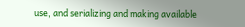use, and serializing and making available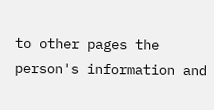to other pages the person's information and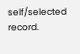self/selected record.